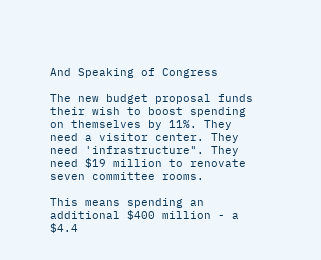And Speaking of Congress

The new budget proposal funds their wish to boost spending on themselves by 11%. They need a visitor center. They need 'infrastructure". They need $19 million to renovate seven committee rooms.

This means spending an additional $400 million - a $4.4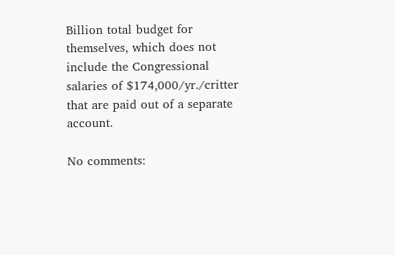Billion total budget for themselves, which does not include the Congressional salaries of $174,000/yr./critter that are paid out of a separate account.

No comments: